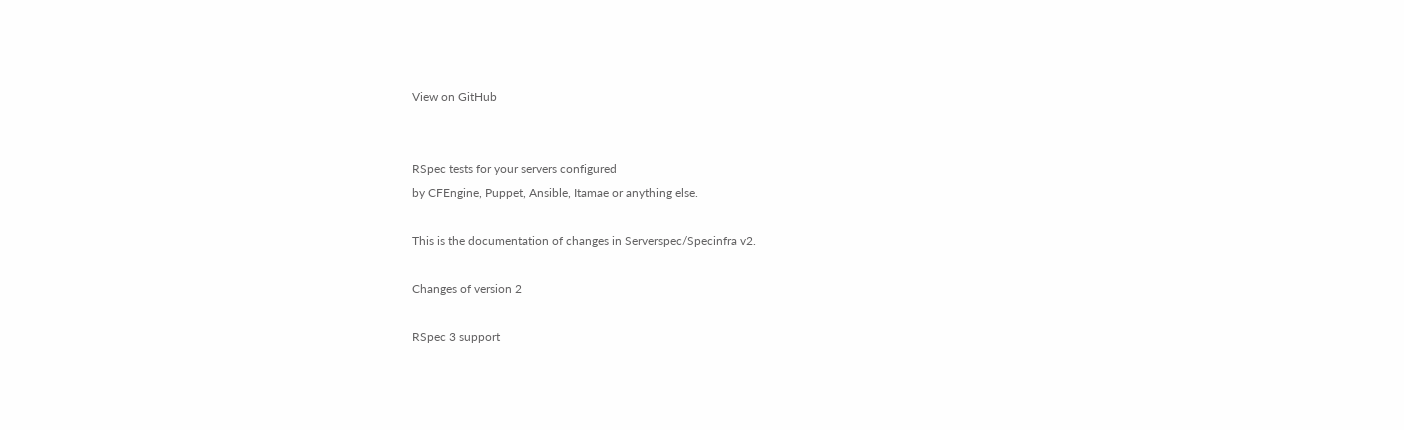View on GitHub


RSpec tests for your servers configured
by CFEngine, Puppet, Ansible, Itamae or anything else.

This is the documentation of changes in Serverspec/Specinfra v2.

Changes of version 2

RSpec 3 support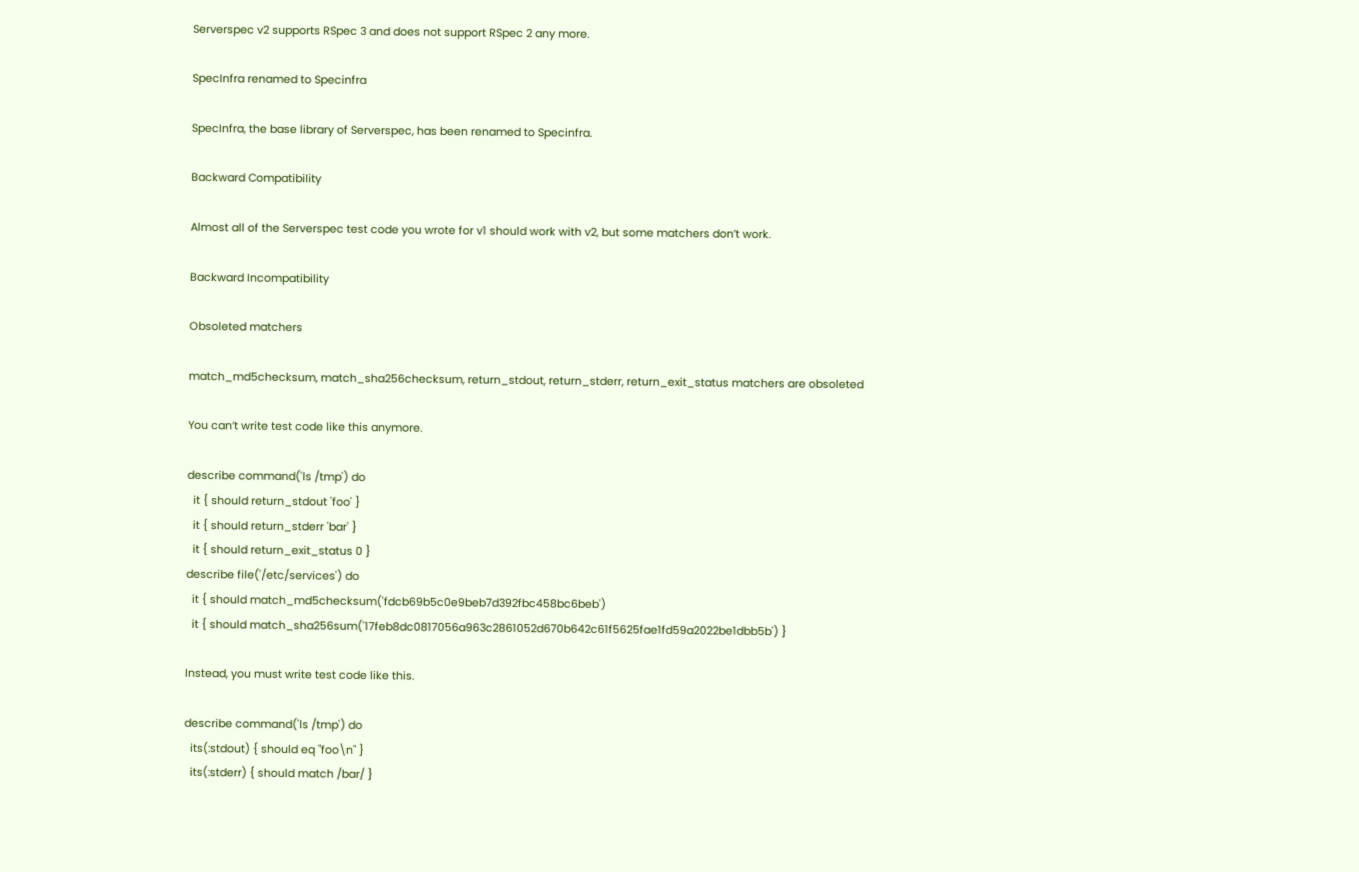Serverspec v2 supports RSpec 3 and does not support RSpec 2 any more.

SpecInfra renamed to Specinfra

SpecInfra, the base library of Serverspec, has been renamed to Specinfra.

Backward Compatibility

Almost all of the Serverspec test code you wrote for v1 should work with v2, but some matchers don’t work.

Backward Incompatibility

Obsoleted matchers

match_md5checksum, match_sha256checksum, return_stdout, return_stderr, return_exit_status matchers are obsoleted

You can’t write test code like this anymore.

describe command('ls /tmp') do
  it { should return_stdout 'foo' }
  it { should return_stderr 'bar' }
  it { should return_exit_status 0 }
describe file('/etc/services') do
  it { should match_md5checksum('fdcb69b5c0e9beb7d392fbc458bc6beb')
  it { should match_sha256sum('17feb8dc0817056a963c2861052d670b642c61f5625fae1fd59a2022be1dbb5b') }

Instead, you must write test code like this.

describe command('ls /tmp') do
  its(:stdout) { should eq "foo\n" }
  its(:stderr) { should match /bar/ }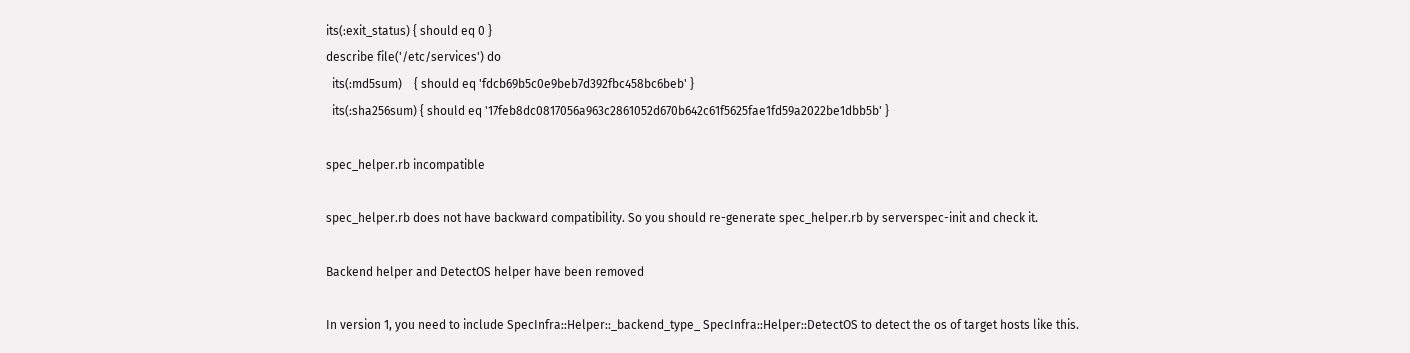its(:exit_status) { should eq 0 }
describe file('/etc/services') do
  its(:md5sum)    { should eq 'fdcb69b5c0e9beb7d392fbc458bc6beb' }
  its(:sha256sum) { should eq '17feb8dc0817056a963c2861052d670b642c61f5625fae1fd59a2022be1dbb5b' }

spec_helper.rb incompatible

spec_helper.rb does not have backward compatibility. So you should re-generate spec_helper.rb by serverspec-init and check it.

Backend helper and DetectOS helper have been removed

In version 1, you need to include SpecInfra::Helper::_backend_type_ SpecInfra::Helper::DetectOS to detect the os of target hosts like this.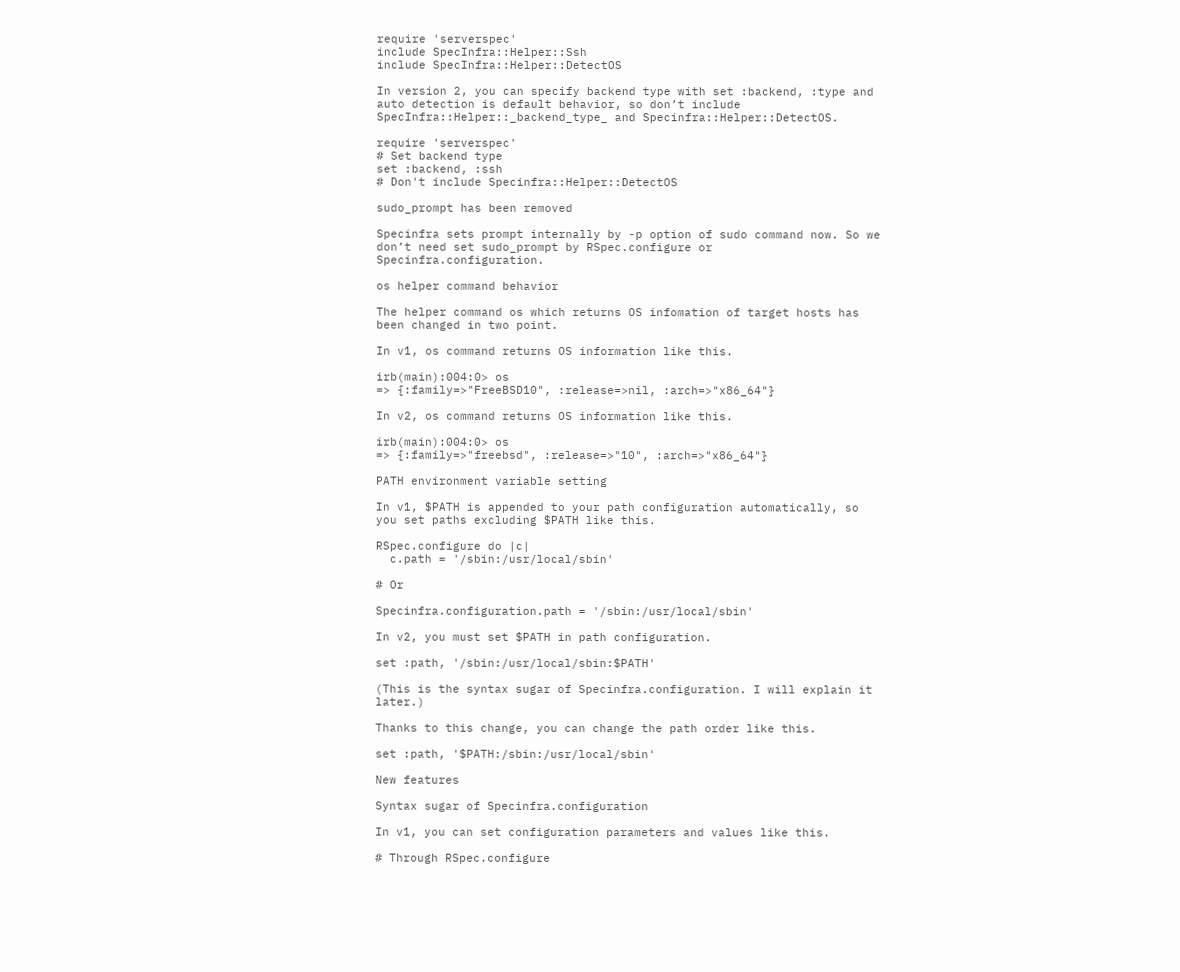require 'serverspec'
include SpecInfra::Helper::Ssh
include SpecInfra::Helper::DetectOS

In version 2, you can specify backend type with set :backend, :type and auto detection is default behavior, so don’t include SpecInfra::Helper::_backend_type_ and Specinfra::Helper::DetectOS.

require 'serverspec'
# Set backend type
set :backend, :ssh
# Don't include Specinfra::Helper::DetectOS

sudo_prompt has been removed

Specinfra sets prompt internally by -p option of sudo command now. So we don’t need set sudo_prompt by RSpec.configure or Specinfra.configuration.

os helper command behavior

The helper command os which returns OS infomation of target hosts has been changed in two point.

In v1, os command returns OS information like this.

irb(main):004:0> os
=> {:family=>"FreeBSD10", :release=>nil, :arch=>"x86_64"}

In v2, os command returns OS information like this.

irb(main):004:0> os
=> {:family=>"freebsd", :release=>"10", :arch=>"x86_64"}

PATH environment variable setting

In v1, $PATH is appended to your path configuration automatically, so you set paths excluding $PATH like this.

RSpec.configure do |c|
  c.path = '/sbin:/usr/local/sbin'

# Or

Specinfra.configuration.path = '/sbin:/usr/local/sbin'

In v2, you must set $PATH in path configuration.

set :path, '/sbin:/usr/local/sbin:$PATH'

(This is the syntax sugar of Specinfra.configuration. I will explain it later.)

Thanks to this change, you can change the path order like this.

set :path, '$PATH:/sbin:/usr/local/sbin'

New features

Syntax sugar of Specinfra.configuration

In v1, you can set configuration parameters and values like this.

# Through RSpec.configure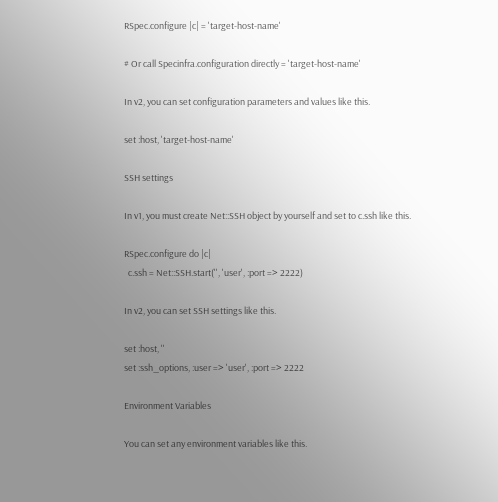RSpec.configure |c| = 'target-host-name'

# Or call Specinfra.configuration directly = 'target-host-name'

In v2, you can set configuration parameters and values like this.

set :host, 'target-host-name'

SSH settings

In v1, you must create Net::SSH object by yourself and set to c.ssh like this.

RSpec.configure do |c|
  c.ssh = Net::SSH.start('', 'user', :port => 2222)

In v2, you can set SSH settings like this.

set :host, ''
set :ssh_options, :user => 'user', :port => 2222

Environment Variables

You can set any environment variables like this.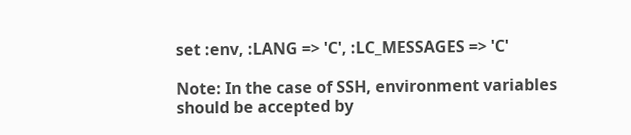set :env, :LANG => 'C', :LC_MESSAGES => 'C'

Note: In the case of SSH, environment variables should be accepted by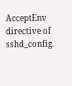AcceptEnv directive of sshd_config.